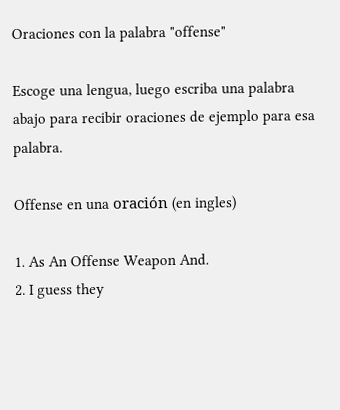Oraciones con la palabra "offense"

Escoge una lengua, luego escriba una palabra abajo para recibir oraciones de ejemplo para esa palabra.

Offense en una oración (en ingles)

1. As An Offense Weapon And.
2. I guess they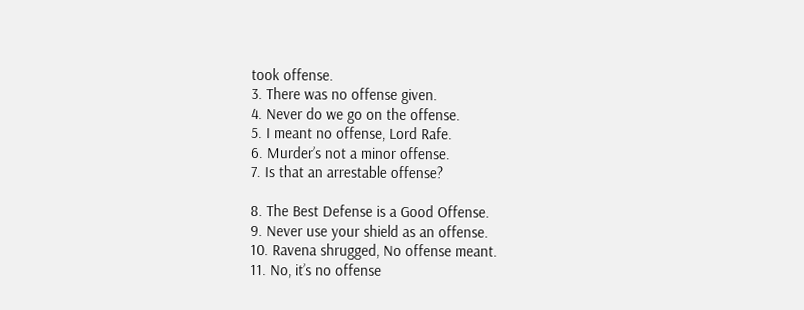took offense.
3. There was no offense given.
4. Never do we go on the offense.
5. I meant no offense, Lord Rafe.
6. Murder’s not a minor offense.
7. Is that an arrestable offense?

8. The Best Defense is a Good Offense.
9. Never use your shield as an offense.
10. Ravena shrugged, No offense meant.
11. No, it’s no offense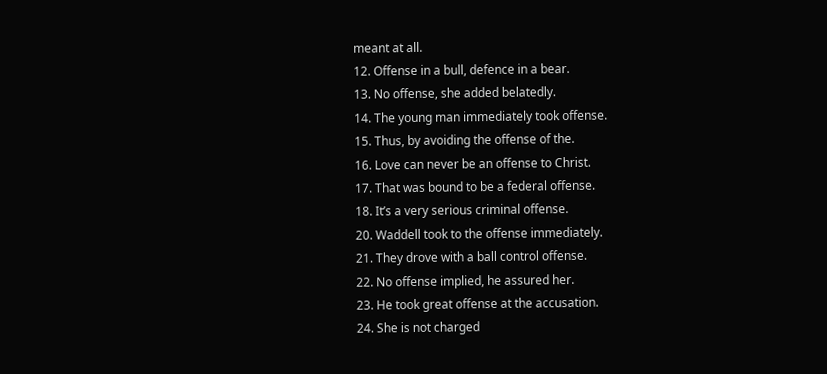meant at all.
12. Offense in a bull, defence in a bear.
13. No offense, she added belatedly.
14. The young man immediately took offense.
15. Thus, by avoiding the offense of the.
16. Love can never be an offense to Christ.
17. That was bound to be a federal offense.
18. It’s a very serious criminal offense.
20. Waddell took to the offense immediately.
21. They drove with a ball control offense.
22. No offense implied, he assured her.
23. He took great offense at the accusation.
24. She is not charged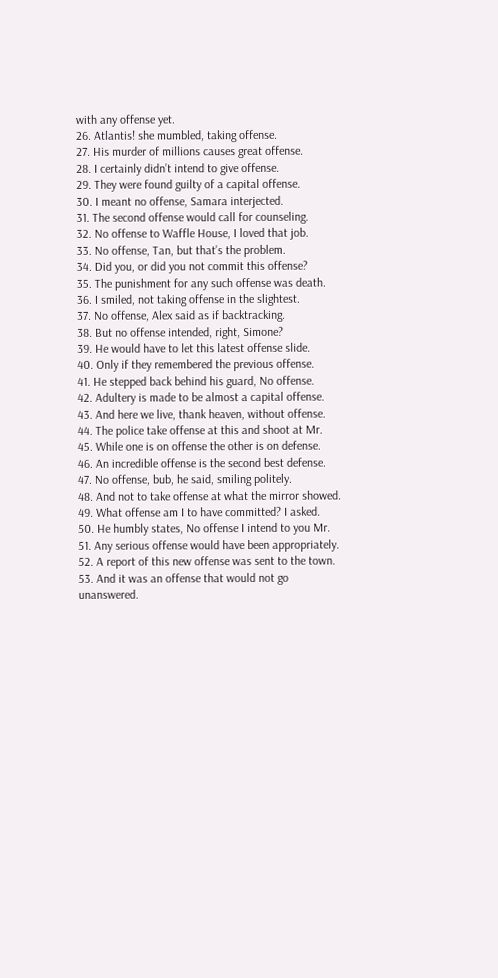with any offense yet.
26. Atlantis! she mumbled, taking offense.
27. His murder of millions causes great offense.
28. I certainly didn’t intend to give offense.
29. They were found guilty of a capital offense.
30. I meant no offense, Samara interjected.
31. The second offense would call for counseling.
32. No offense to Waffle House, I loved that job.
33. No offense, Tan, but that’s the problem.
34. Did you, or did you not commit this offense?
35. The punishment for any such offense was death.
36. I smiled, not taking offense in the slightest.
37. No offense, Alex said as if backtracking.
38. But no offense intended, right, Simone?
39. He would have to let this latest offense slide.
40. Only if they remembered the previous offense.
41. He stepped back behind his guard, No offense.
42. Adultery is made to be almost a capital offense.
43. And here we live, thank heaven, without offense.
44. The police take offense at this and shoot at Mr.
45. While one is on offense the other is on defense.
46. An incredible offense is the second best defense.
47. No offense, bub, he said, smiling politely.
48. And not to take offense at what the mirror showed.
49. What offense am I to have committed? I asked.
50. He humbly states, No offense I intend to you Mr.
51. Any serious offense would have been appropriately.
52. A report of this new offense was sent to the town.
53. And it was an offense that would not go unanswered.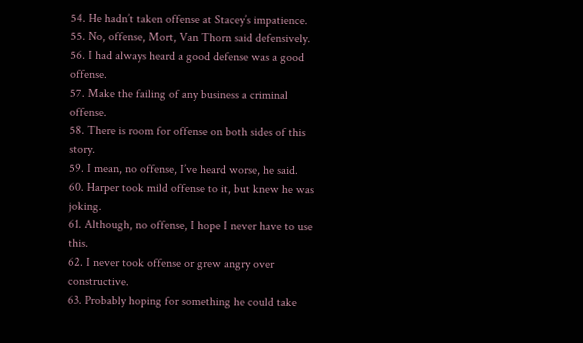54. He hadn’t taken offense at Stacey’s impatience.
55. No, offense, Mort, Van Thorn said defensively.
56. I had always heard a good defense was a good offense.
57. Make the failing of any business a criminal offense.
58. There is room for offense on both sides of this story.
59. I mean, no offense, I’ve heard worse, he said.
60. Harper took mild offense to it, but knew he was joking.
61. Although, no offense, I hope I never have to use this.
62. I never took offense or grew angry over constructive.
63. Probably hoping for something he could take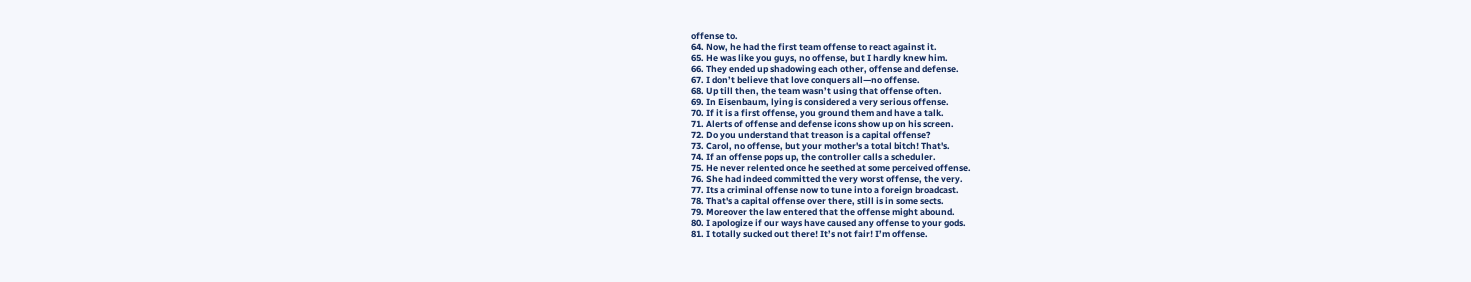offense to.
64. Now, he had the first team offense to react against it.
65. He was like you guys, no offense, but I hardly knew him.
66. They ended up shadowing each other, offense and defense.
67. I don’t believe that love conquers all—no offense.
68. Up till then, the team wasn’t using that offense often.
69. In Eisenbaum, lying is considered a very serious offense.
70. If it is a first offense, you ground them and have a talk.
71. Alerts of offense and defense icons show up on his screen.
72. Do you understand that treason is a capital offense?
73. Carol, no offense, but your mother's a total bitch! That's.
74. If an offense pops up, the controller calls a scheduler.
75. He never relented once he seethed at some perceived offense.
76. She had indeed committed the very worst offense, the very.
77. Its a criminal offense now to tune into a foreign broadcast.
78. That's a capital offense over there, still is in some sects.
79. Moreover the law entered that the offense might abound.
80. I apologize if our ways have caused any offense to your gods.
81. I totally sucked out there! It’s not fair! I’m offense.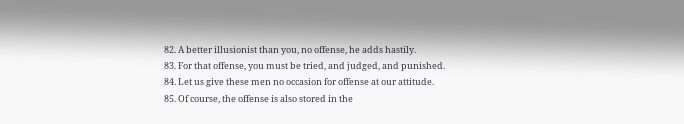82. A better illusionist than you, no offense, he adds hastily.
83. For that offense, you must be tried, and judged, and punished.
84. Let us give these men no occasion for offense at our attitude.
85. Of course, the offense is also stored in the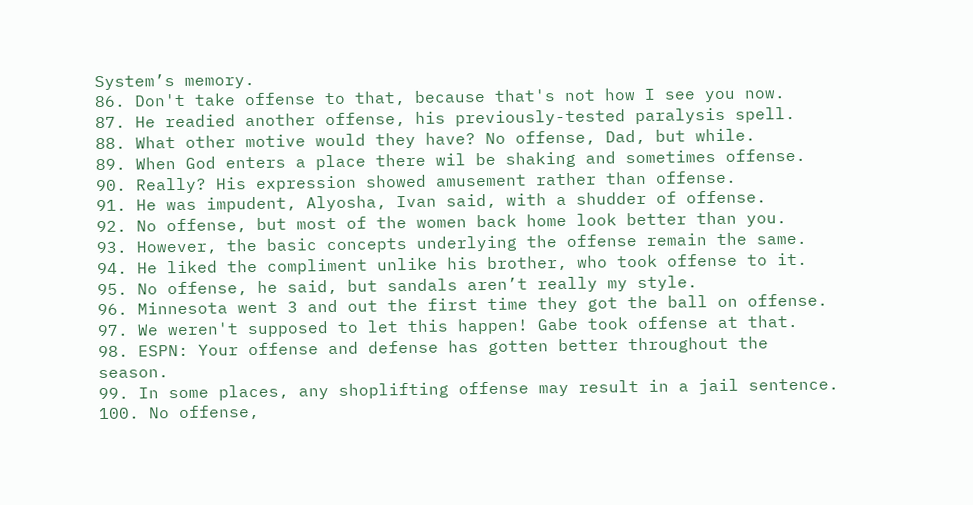System’s memory.
86. Don't take offense to that, because that's not how I see you now.
87. He readied another offense, his previously-tested paralysis spell.
88. What other motive would they have? No offense, Dad, but while.
89. When God enters a place there wil be shaking and sometimes offense.
90. Really? His expression showed amusement rather than offense.
91. He was impudent, Alyosha, Ivan said, with a shudder of offense.
92. No offense, but most of the women back home look better than you.
93. However, the basic concepts underlying the offense remain the same.
94. He liked the compliment unlike his brother, who took offense to it.
95. No offense, he said, but sandals aren’t really my style.
96. Minnesota went 3 and out the first time they got the ball on offense.
97. We weren't supposed to let this happen! Gabe took offense at that.
98. ESPN: Your offense and defense has gotten better throughout the season.
99. In some places, any shoplifting offense may result in a jail sentence.
100. No offense,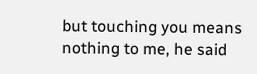but touching you means nothing to me, he said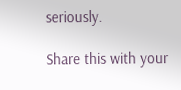seriously.

Share this with your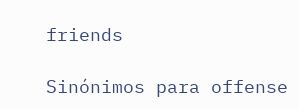friends

Sinónimos para offense